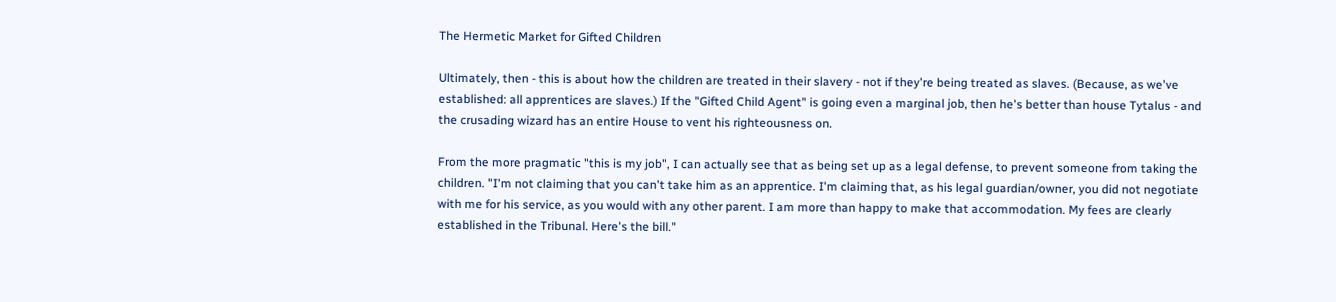The Hermetic Market for Gifted Children

Ultimately, then - this is about how the children are treated in their slavery - not if they're being treated as slaves. (Because, as we've established: all apprentices are slaves.) If the "Gifted Child Agent" is going even a marginal job, then he's better than house Tytalus - and the crusading wizard has an entire House to vent his righteousness on.

From the more pragmatic "this is my job", I can actually see that as being set up as a legal defense, to prevent someone from taking the children. "I'm not claiming that you can't take him as an apprentice. I'm claiming that, as his legal guardian/owner, you did not negotiate with me for his service, as you would with any other parent. I am more than happy to make that accommodation. My fees are clearly established in the Tribunal. Here's the bill."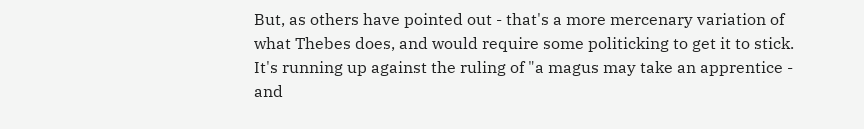But, as others have pointed out - that's a more mercenary variation of what Thebes does, and would require some politicking to get it to stick. It's running up against the ruling of "a magus may take an apprentice - and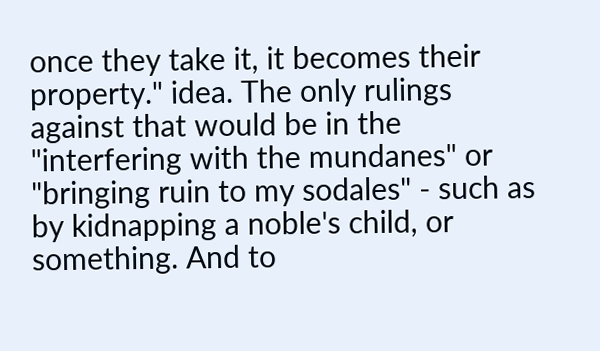once they take it, it becomes their property." idea. The only rulings against that would be in the "interfering with the mundanes" or "bringing ruin to my sodales" - such as by kidnapping a noble's child, or something. And to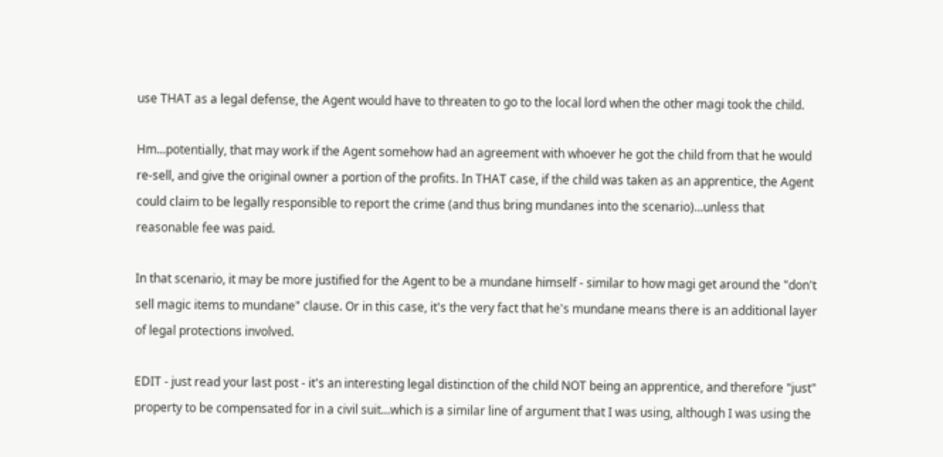use THAT as a legal defense, the Agent would have to threaten to go to the local lord when the other magi took the child.

Hm...potentially, that may work if the Agent somehow had an agreement with whoever he got the child from that he would re-sell, and give the original owner a portion of the profits. In THAT case, if the child was taken as an apprentice, the Agent could claim to be legally responsible to report the crime (and thus bring mundanes into the scenario)...unless that reasonable fee was paid.

In that scenario, it may be more justified for the Agent to be a mundane himself - similar to how magi get around the "don't sell magic items to mundane" clause. Or in this case, it's the very fact that he's mundane means there is an additional layer of legal protections involved.

EDIT - just read your last post - it's an interesting legal distinction of the child NOT being an apprentice, and therefore "just" property to be compensated for in a civil suit...which is a similar line of argument that I was using, although I was using the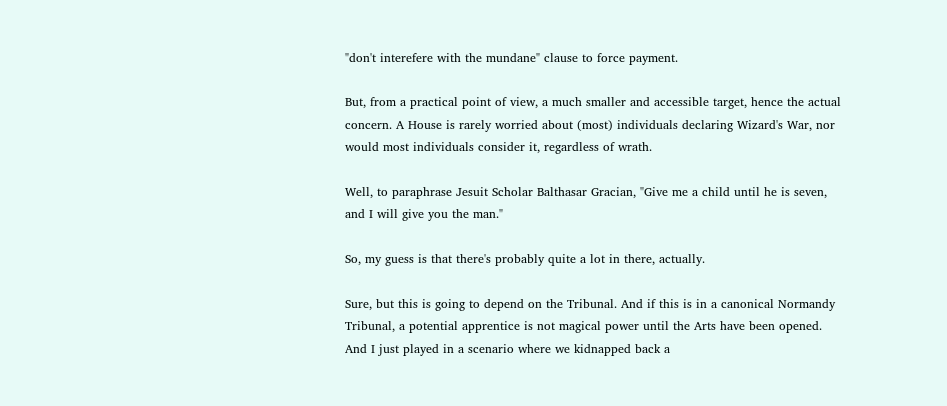"don't interefere with the mundane" clause to force payment.

But, from a practical point of view, a much smaller and accessible target, hence the actual concern. A House is rarely worried about (most) individuals declaring Wizard's War, nor would most individuals consider it, regardless of wrath.

Well, to paraphrase Jesuit Scholar Balthasar Gracian, "Give me a child until he is seven, and I will give you the man."

So, my guess is that there's probably quite a lot in there, actually.

Sure, but this is going to depend on the Tribunal. And if this is in a canonical Normandy Tribunal, a potential apprentice is not magical power until the Arts have been opened. And I just played in a scenario where we kidnapped back a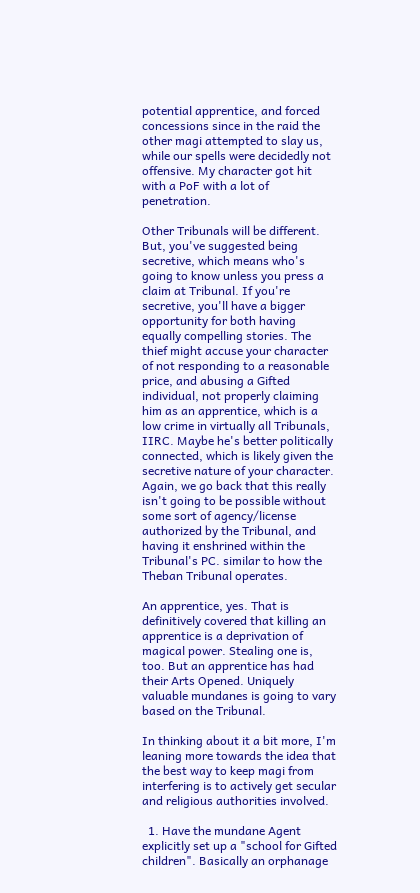potential apprentice, and forced concessions since in the raid the other magi attempted to slay us, while our spells were decidedly not offensive. My character got hit with a PoF with a lot of penetration.

Other Tribunals will be different. But, you've suggested being secretive, which means who's going to know unless you press a claim at Tribunal. If you're secretive, you'll have a bigger opportunity for both having equally compelling stories. The thief might accuse your character of not responding to a reasonable price, and abusing a Gifted individual, not properly claiming him as an apprentice, which is a low crime in virtually all Tribunals, IIRC. Maybe he's better politically connected, which is likely given the secretive nature of your character. Again, we go back that this really isn't going to be possible without some sort of agency/license authorized by the Tribunal, and having it enshrined within the Tribunal's PC. similar to how the Theban Tribunal operates.

An apprentice, yes. That is definitively covered that killing an apprentice is a deprivation of magical power. Stealing one is, too. But an apprentice has had their Arts Opened. Uniquely valuable mundanes is going to vary based on the Tribunal.

In thinking about it a bit more, I'm leaning more towards the idea that the best way to keep magi from interfering is to actively get secular and religious authorities involved.

  1. Have the mundane Agent explicitly set up a "school for Gifted children". Basically an orphanage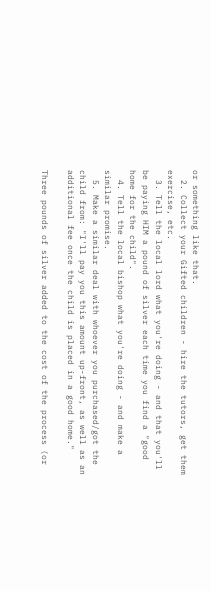or something like that.
  2. Collect your Gifted children - hire the tutors, get them exercise, etc.
  3. Tell the local lord what you're doing - and that you'll be paying HIM a pound of silver each time you find a "good home for the child".
  4. Tell the local bishop what you're doing - and make a similar promise.
  5. Make a similar deal with whoever you purchased/got the child from: "I'll pay you this amount up-front, as well as an additional fee once the child is placed in a good home."

Three pounds of silver added to the cost of the process (or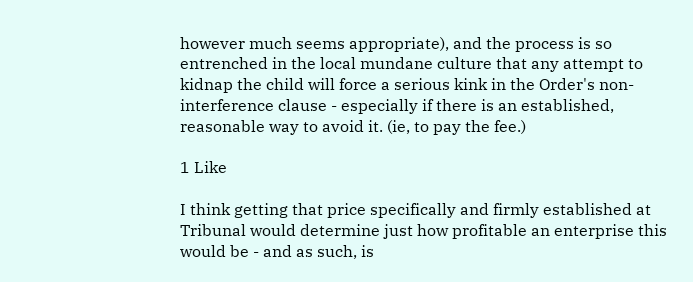however much seems appropriate), and the process is so entrenched in the local mundane culture that any attempt to kidnap the child will force a serious kink in the Order's non-interference clause - especially if there is an established, reasonable way to avoid it. (ie, to pay the fee.)

1 Like

I think getting that price specifically and firmly established at Tribunal would determine just how profitable an enterprise this would be - and as such, is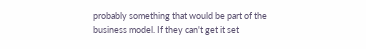probably something that would be part of the business model. If they can't get it set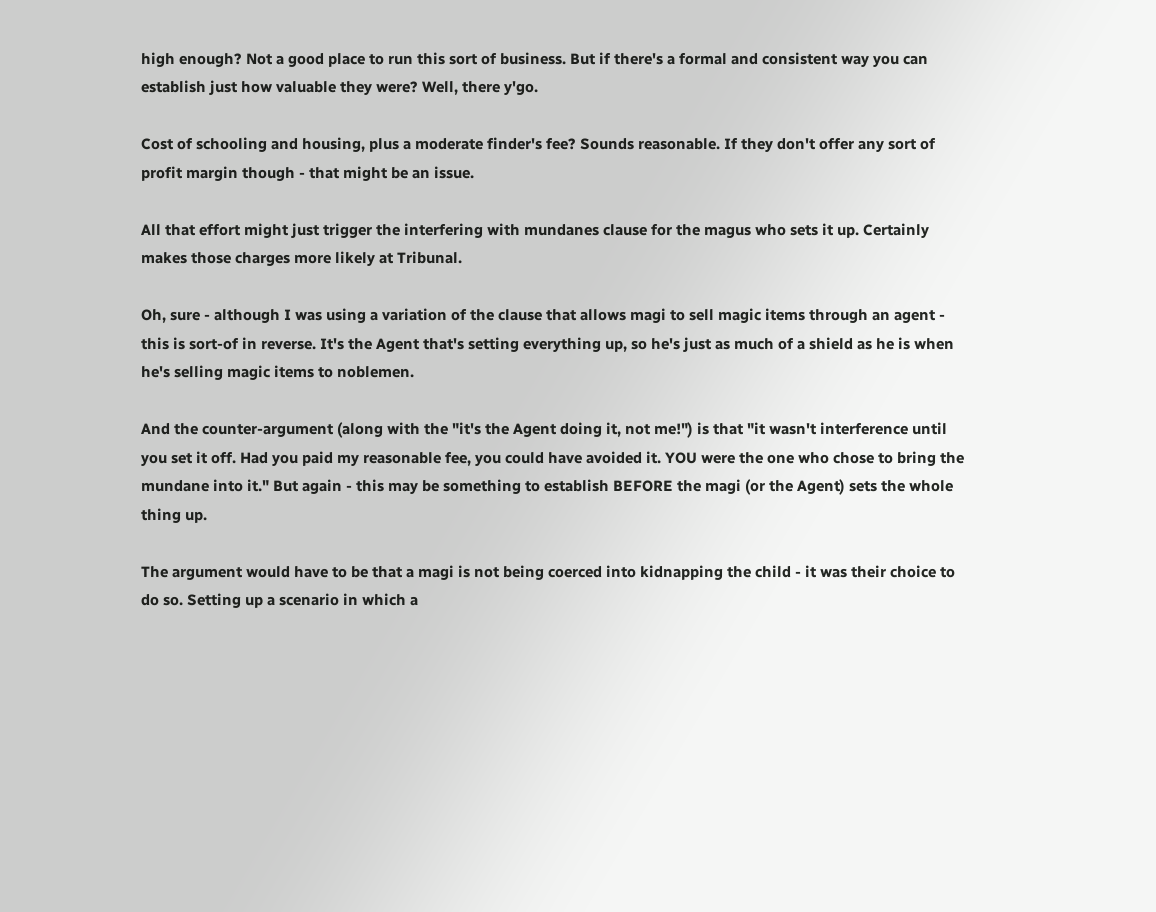high enough? Not a good place to run this sort of business. But if there's a formal and consistent way you can establish just how valuable they were? Well, there y'go.

Cost of schooling and housing, plus a moderate finder's fee? Sounds reasonable. If they don't offer any sort of profit margin though - that might be an issue.

All that effort might just trigger the interfering with mundanes clause for the magus who sets it up. Certainly makes those charges more likely at Tribunal.

Oh, sure - although I was using a variation of the clause that allows magi to sell magic items through an agent - this is sort-of in reverse. It's the Agent that's setting everything up, so he's just as much of a shield as he is when he's selling magic items to noblemen.

And the counter-argument (along with the "it's the Agent doing it, not me!") is that "it wasn't interference until you set it off. Had you paid my reasonable fee, you could have avoided it. YOU were the one who chose to bring the mundane into it." But again - this may be something to establish BEFORE the magi (or the Agent) sets the whole thing up.

The argument would have to be that a magi is not being coerced into kidnapping the child - it was their choice to do so. Setting up a scenario in which a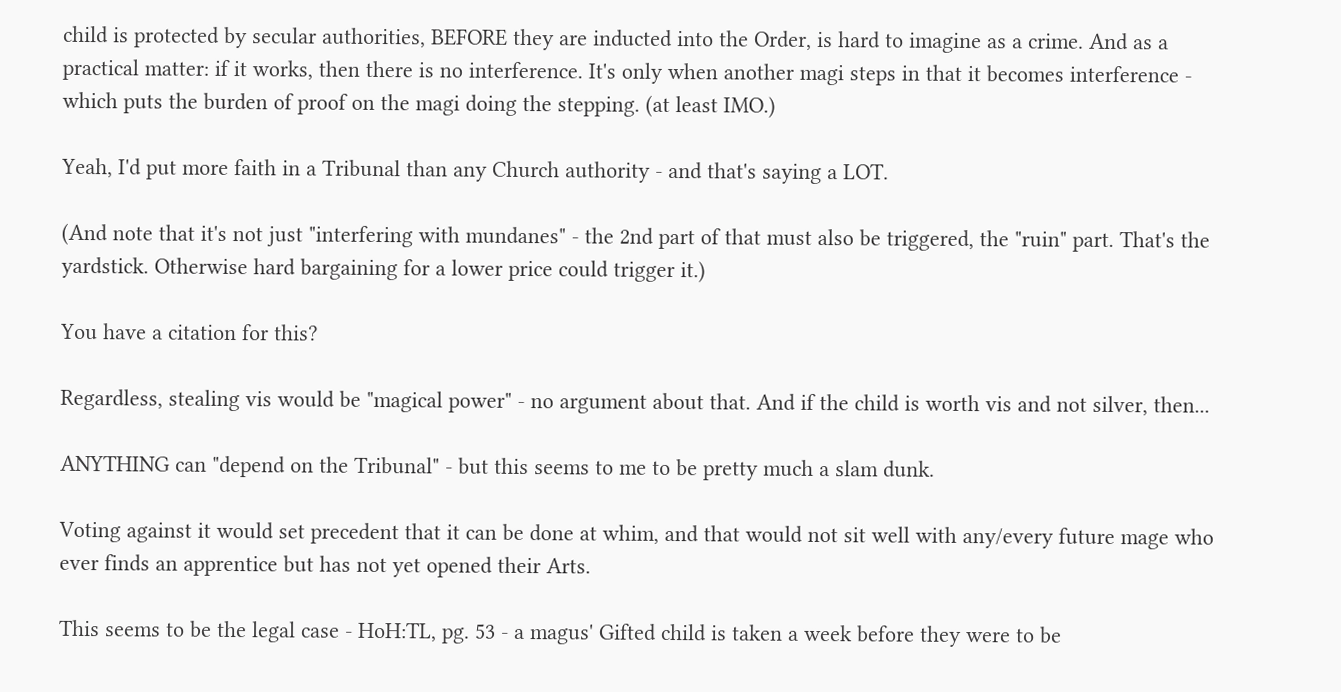child is protected by secular authorities, BEFORE they are inducted into the Order, is hard to imagine as a crime. And as a practical matter: if it works, then there is no interference. It's only when another magi steps in that it becomes interference - which puts the burden of proof on the magi doing the stepping. (at least IMO.)

Yeah, I'd put more faith in a Tribunal than any Church authority - and that's saying a LOT.

(And note that it's not just "interfering with mundanes" - the 2nd part of that must also be triggered, the "ruin" part. That's the yardstick. Otherwise hard bargaining for a lower price could trigger it.)

You have a citation for this?

Regardless, stealing vis would be "magical power" - no argument about that. And if the child is worth vis and not silver, then...

ANYTHING can "depend on the Tribunal" - but this seems to me to be pretty much a slam dunk.

Voting against it would set precedent that it can be done at whim, and that would not sit well with any/every future mage who ever finds an apprentice but has not yet opened their Arts.

This seems to be the legal case - HoH:TL, pg. 53 - a magus' Gifted child is taken a week before they were to be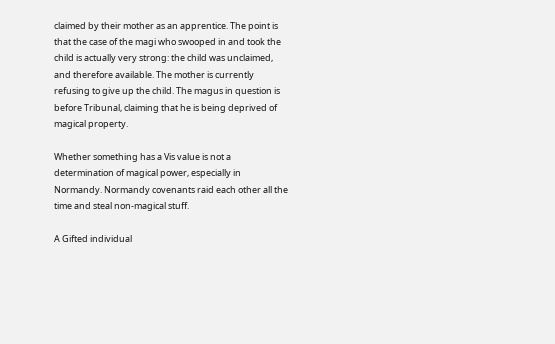claimed by their mother as an apprentice. The point is that the case of the magi who swooped in and took the child is actually very strong: the child was unclaimed, and therefore available. The mother is currently refusing to give up the child. The magus in question is before Tribunal, claiming that he is being deprived of magical property.

Whether something has a Vis value is not a determination of magical power, especially in Normandy. Normandy covenants raid each other all the time and steal non-magical stuff.

A Gifted individual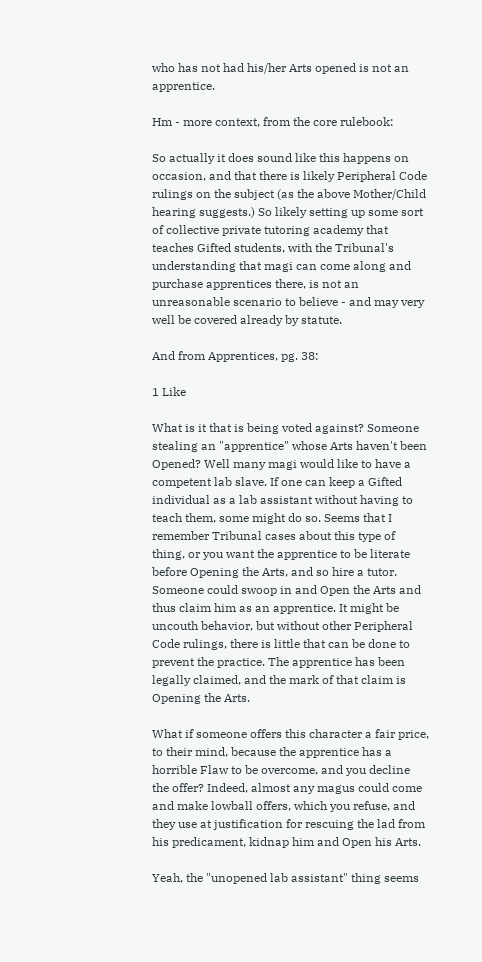who has not had his/her Arts opened is not an apprentice.

Hm - more context, from the core rulebook:

So actually it does sound like this happens on occasion, and that there is likely Peripheral Code rulings on the subject (as the above Mother/Child hearing suggests.) So likely setting up some sort of collective private tutoring academy that teaches Gifted students, with the Tribunal's understanding that magi can come along and purchase apprentices there, is not an unreasonable scenario to believe - and may very well be covered already by statute.

And from Apprentices, pg. 38:

1 Like

What is it that is being voted against? Someone stealing an "apprentice" whose Arts haven't been Opened? Well many magi would like to have a competent lab slave. If one can keep a Gifted individual as a lab assistant without having to teach them, some might do so. Seems that I remember Tribunal cases about this type of thing, or you want the apprentice to be literate before Opening the Arts, and so hire a tutor. Someone could swoop in and Open the Arts and thus claim him as an apprentice. It might be uncouth behavior, but without other Peripheral Code rulings, there is little that can be done to prevent the practice. The apprentice has been legally claimed, and the mark of that claim is Opening the Arts.

What if someone offers this character a fair price, to their mind, because the apprentice has a horrible Flaw to be overcome, and you decline the offer? Indeed, almost any magus could come and make lowball offers, which you refuse, and they use at justification for rescuing the lad from his predicament, kidnap him and Open his Arts.

Yeah, the "unopened lab assistant" thing seems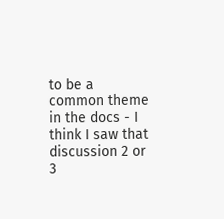to be a common theme in the docs - I think I saw that discussion 2 or 3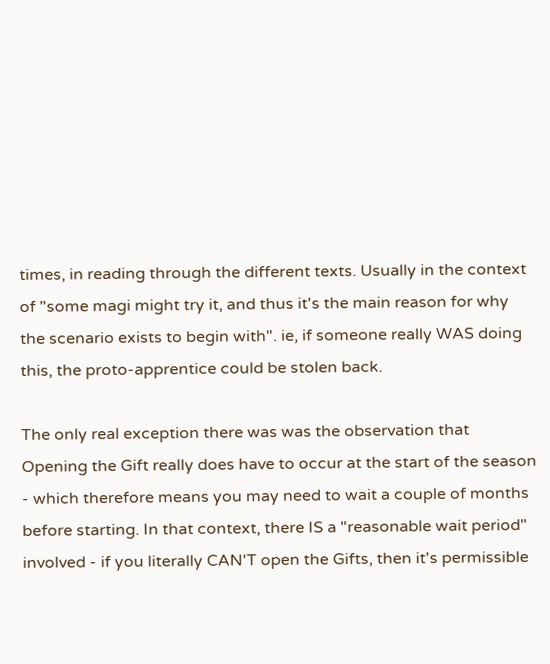times, in reading through the different texts. Usually in the context of "some magi might try it, and thus it's the main reason for why the scenario exists to begin with". ie, if someone really WAS doing this, the proto-apprentice could be stolen back.

The only real exception there was was the observation that Opening the Gift really does have to occur at the start of the season - which therefore means you may need to wait a couple of months before starting. In that context, there IS a "reasonable wait period" involved - if you literally CAN'T open the Gifts, then it's permissible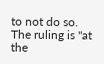to not do so. The ruling is "at the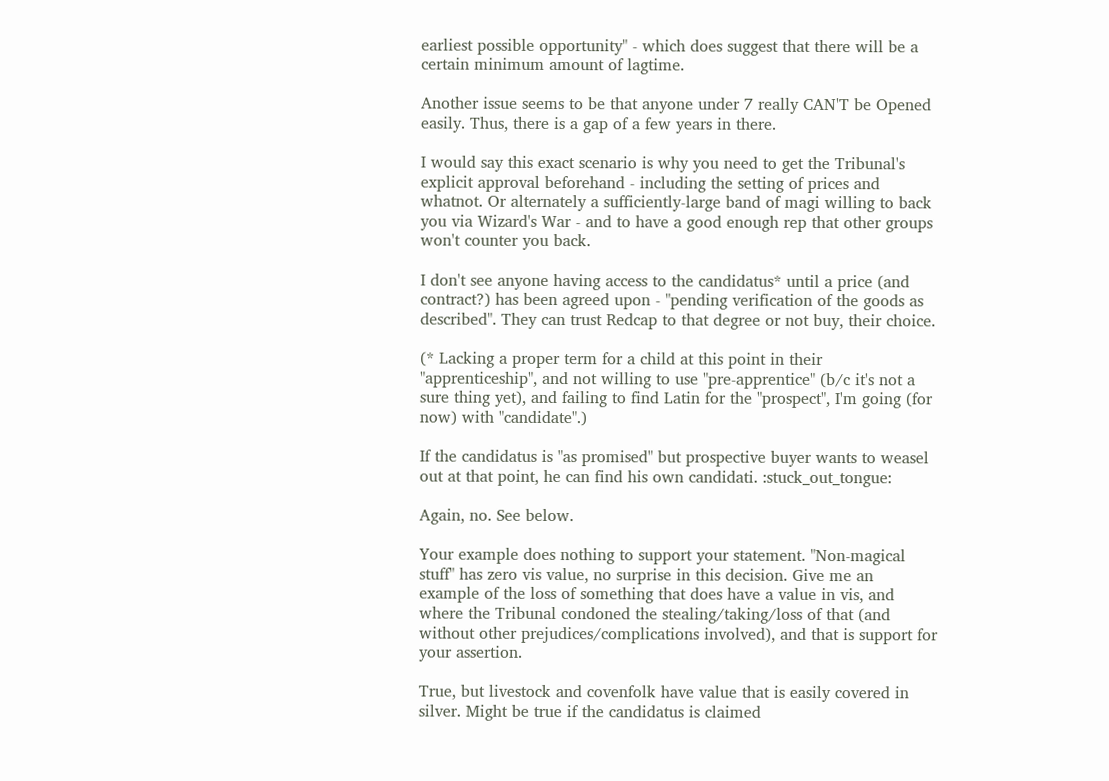earliest possible opportunity" - which does suggest that there will be a certain minimum amount of lagtime.

Another issue seems to be that anyone under 7 really CAN'T be Opened easily. Thus, there is a gap of a few years in there.

I would say this exact scenario is why you need to get the Tribunal's explicit approval beforehand - including the setting of prices and whatnot. Or alternately a sufficiently-large band of magi willing to back you via Wizard's War - and to have a good enough rep that other groups won't counter you back.

I don't see anyone having access to the candidatus* until a price (and contract?) has been agreed upon - "pending verification of the goods as described". They can trust Redcap to that degree or not buy, their choice.

(* Lacking a proper term for a child at this point in their "apprenticeship", and not willing to use "pre-apprentice" (b/c it's not a sure thing yet), and failing to find Latin for the "prospect", I'm going (for now) with "candidate".)

If the candidatus is "as promised" but prospective buyer wants to weasel out at that point, he can find his own candidati. :stuck_out_tongue:

Again, no. See below.

Your example does nothing to support your statement. "Non-magical stuff" has zero vis value, no surprise in this decision. Give me an example of the loss of something that does have a value in vis, and where the Tribunal condoned the stealing/taking/loss of that (and without other prejudices/complications involved), and that is support for your assertion.

True, but livestock and covenfolk have value that is easily covered in silver. Might be true if the candidatus is claimed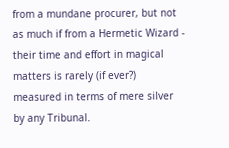from a mundane procurer, but not as much if from a Hermetic Wizard - their time and effort in magical matters is rarely (if ever?) measured in terms of mere silver by any Tribunal.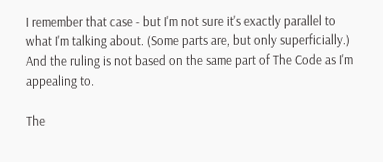I remember that case - but I'm not sure it's exactly parallel to what I'm talking about. (Some parts are, but only superficially.) And the ruling is not based on the same part of The Code as I'm appealing to.

The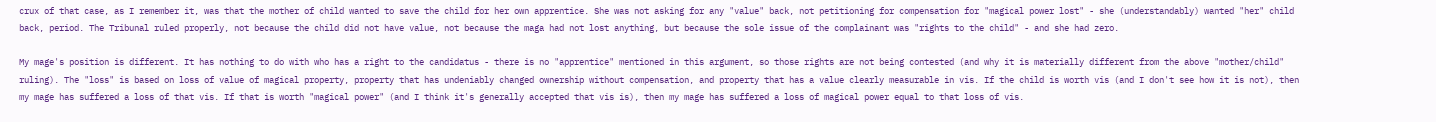crux of that case, as I remember it, was that the mother of child wanted to save the child for her own apprentice. She was not asking for any "value" back, not petitioning for compensation for "magical power lost" - she (understandably) wanted "her" child back, period. The Tribunal ruled properly, not because the child did not have value, not because the maga had not lost anything, but because the sole issue of the complainant was "rights to the child" - and she had zero.

My mage's position is different. It has nothing to do with who has a right to the candidatus - there is no "apprentice" mentioned in this argument, so those rights are not being contested (and why it is materially different from the above "mother/child" ruling). The "loss" is based on loss of value of magical property, property that has undeniably changed ownership without compensation, and property that has a value clearly measurable in vis. If the child is worth vis (and I don't see how it is not), then my mage has suffered a loss of that vis. If that is worth "magical power" (and I think it's generally accepted that vis is), then my mage has suffered a loss of magical power equal to that loss of vis.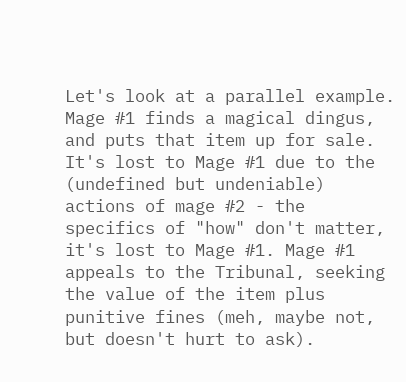Let's look at a parallel example. Mage #1 finds a magical dingus, and puts that item up for sale. It's lost to Mage #1 due to the (undefined but undeniable) actions of mage #2 - the specifics of "how" don't matter, it's lost to Mage #1. Mage #1 appeals to the Tribunal, seeking the value of the item plus punitive fines (meh, maybe not, but doesn't hurt to ask).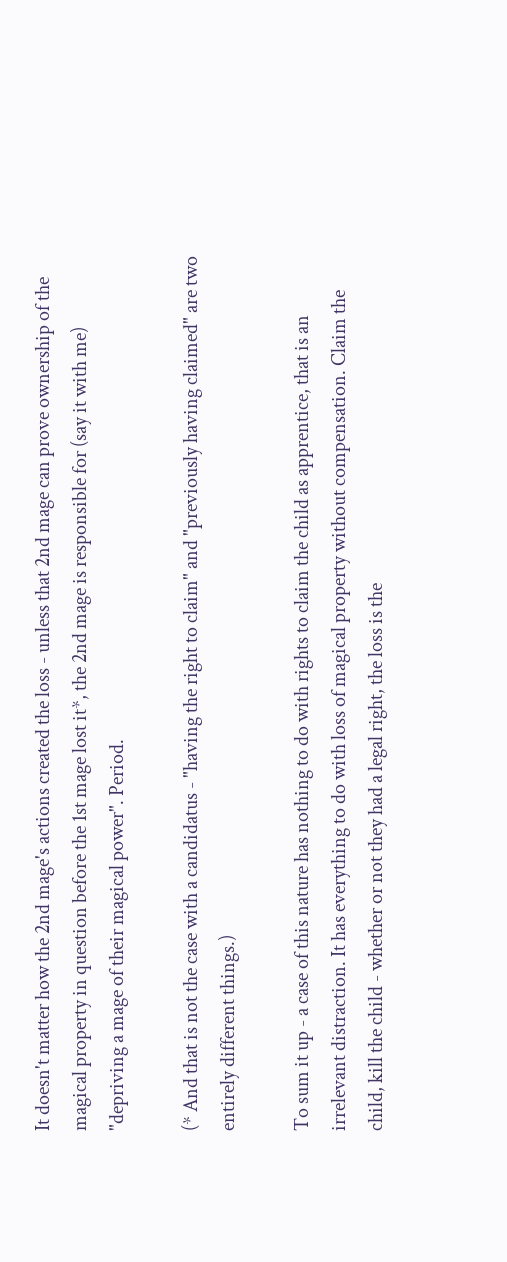It doesn't matter how the 2nd mage's actions created the loss - unless that 2nd mage can prove ownership of the magical property in question before the 1st mage lost it*, the 2nd mage is responsible for (say it with me) "depriving a mage of their magical power". Period.

(* And that is not the case with a candidatus - "having the right to claim" and "previously having claimed" are two entirely different things.)

To sum it up - a case of this nature has nothing to do with rights to claim the child as apprentice, that is an irrelevant distraction. It has everything to do with loss of magical property without compensation. Claim the child, kill the child - whether or not they had a legal right, the loss is the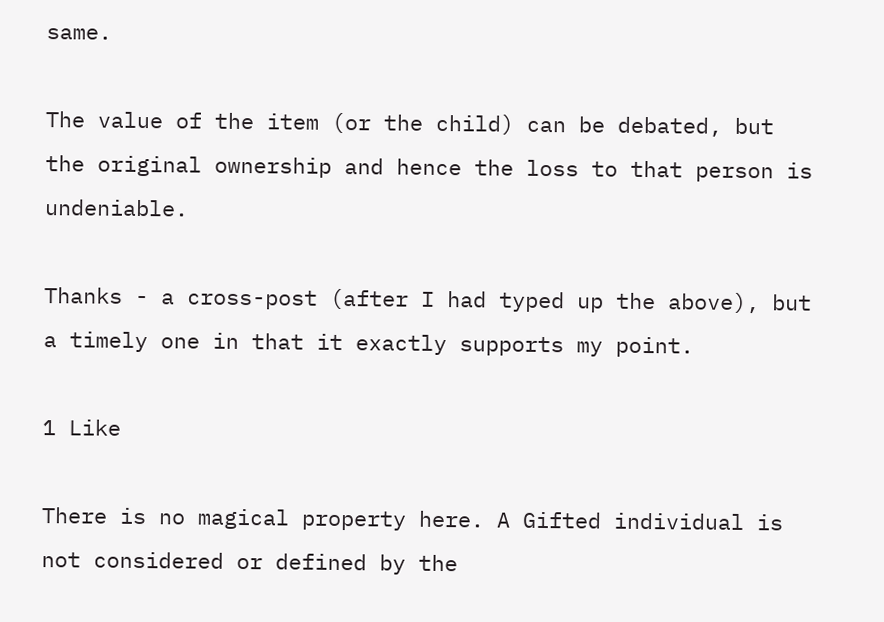same.

The value of the item (or the child) can be debated, but the original ownership and hence the loss to that person is undeniable.

Thanks - a cross-post (after I had typed up the above), but a timely one in that it exactly supports my point.

1 Like

There is no magical property here. A Gifted individual is not considered or defined by the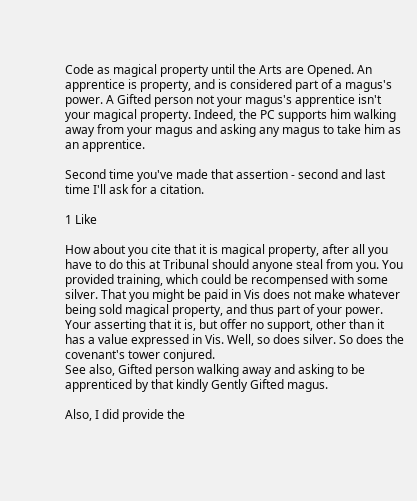Code as magical property until the Arts are Opened. An apprentice is property, and is considered part of a magus's power. A Gifted person not your magus's apprentice isn't your magical property. Indeed, the PC supports him walking away from your magus and asking any magus to take him as an apprentice.

Second time you've made that assertion - second and last time I'll ask for a citation.

1 Like

How about you cite that it is magical property, after all you have to do this at Tribunal should anyone steal from you. You provided training, which could be recompensed with some silver. That you might be paid in Vis does not make whatever being sold magical property, and thus part of your power. Your asserting that it is, but offer no support, other than it has a value expressed in Vis. Well, so does silver. So does the covenant's tower conjured.
See also, Gifted person walking away and asking to be apprenticed by that kindly Gently Gifted magus.

Also, I did provide the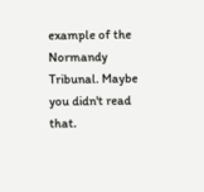example of the Normandy Tribunal. Maybe you didn't read that.